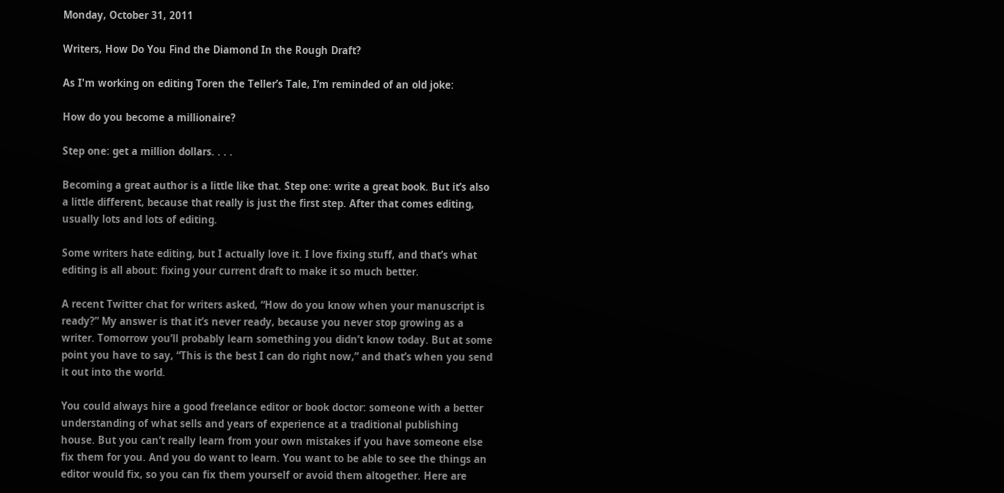Monday, October 31, 2011

Writers, How Do You Find the Diamond In the Rough Draft?

As I'm working on editing Toren the Teller’s Tale, I’m reminded of an old joke:

How do you become a millionaire?

Step one: get a million dollars. . . .

Becoming a great author is a little like that. Step one: write a great book. But it’s also a little different, because that really is just the first step. After that comes editing, usually lots and lots of editing.

Some writers hate editing, but I actually love it. I love fixing stuff, and that’s what editing is all about: fixing your current draft to make it so much better.

A recent Twitter chat for writers asked, “How do you know when your manuscript is ready?” My answer is that it’s never ready, because you never stop growing as a writer. Tomorrow you’ll probably learn something you didn’t know today. But at some point you have to say, “This is the best I can do right now,” and that’s when you send it out into the world.

You could always hire a good freelance editor or book doctor: someone with a better understanding of what sells and years of experience at a traditional publishing house. But you can’t really learn from your own mistakes if you have someone else fix them for you. And you do want to learn. You want to be able to see the things an editor would fix, so you can fix them yourself or avoid them altogether. Here are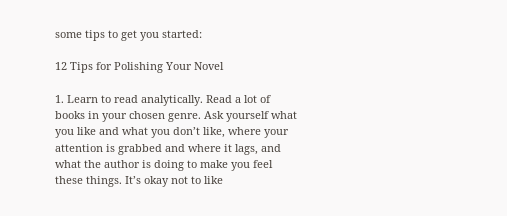some tips to get you started:

12 Tips for Polishing Your Novel

1. Learn to read analytically. Read a lot of books in your chosen genre. Ask yourself what you like and what you don’t like, where your attention is grabbed and where it lags, and what the author is doing to make you feel these things. It’s okay not to like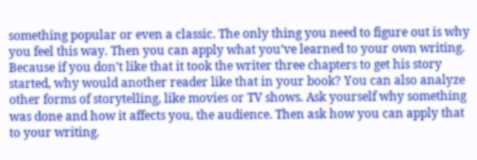something popular or even a classic. The only thing you need to figure out is why you feel this way. Then you can apply what you’ve learned to your own writing. Because if you don’t like that it took the writer three chapters to get his story started, why would another reader like that in your book? You can also analyze other forms of storytelling, like movies or TV shows. Ask yourself why something was done and how it affects you, the audience. Then ask how you can apply that to your writing.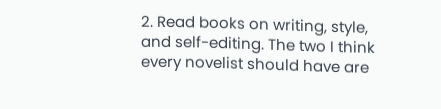2. Read books on writing, style, and self-editing. The two I think every novelist should have are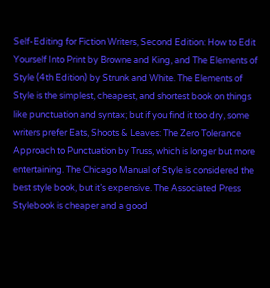Self-Editing for Fiction Writers, Second Edition: How to Edit Yourself Into Print by Browne and King, and The Elements of Style (4th Edition) by Strunk and White. The Elements of Style is the simplest, cheapest, and shortest book on things like punctuation and syntax; but if you find it too dry, some writers prefer Eats, Shoots & Leaves: The Zero Tolerance Approach to Punctuation by Truss, which is longer but more entertaining. The Chicago Manual of Style is considered the best style book, but it’s expensive. The Associated Press Stylebook is cheaper and a good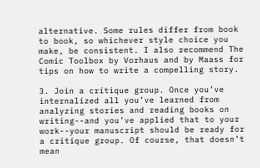alternative. Some rules differ from book to book, so whichever style choice you make, be consistent. I also recommend The Comic Toolbox by Vorhaus and by Maass for tips on how to write a compelling story.

3. Join a critique group. Once you’ve internalized all you’ve learned from analyzing stories and reading books on writing--and you’ve applied that to your work--your manuscript should be ready for a critique group. Of course, that doesn’t mean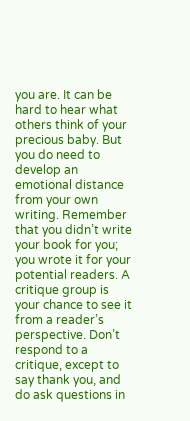you are. It can be hard to hear what others think of your precious baby. But you do need to develop an emotional distance from your own writing. Remember that you didn’t write your book for you; you wrote it for your potential readers. A critique group is your chance to see it from a reader’s perspective. Don’t respond to a critique, except to say thank you, and do ask questions in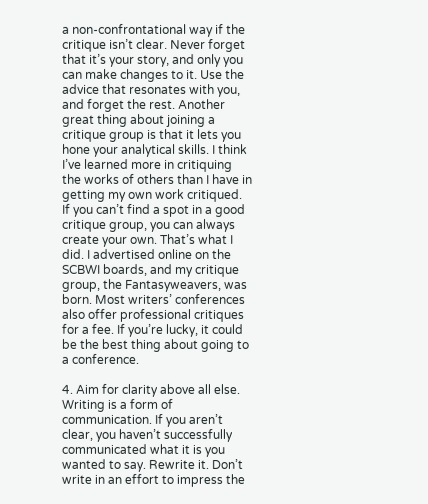a non-confrontational way if the critique isn’t clear. Never forget that it’s your story, and only you can make changes to it. Use the advice that resonates with you, and forget the rest. Another great thing about joining a critique group is that it lets you hone your analytical skills. I think I’ve learned more in critiquing the works of others than I have in getting my own work critiqued. If you can’t find a spot in a good critique group, you can always create your own. That’s what I did. I advertised online on the SCBWI boards, and my critique group, the Fantasyweavers, was born. Most writers’ conferences also offer professional critiques for a fee. If you’re lucky, it could be the best thing about going to a conference.

4. Aim for clarity above all else. Writing is a form of communication. If you aren’t clear, you haven’t successfully communicated what it is you wanted to say. Rewrite it. Don’t write in an effort to impress the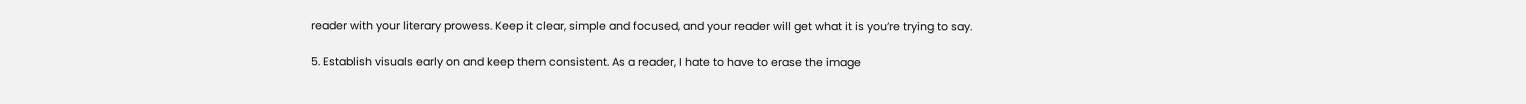reader with your literary prowess. Keep it clear, simple and focused, and your reader will get what it is you’re trying to say.

5. Establish visuals early on and keep them consistent. As a reader, I hate to have to erase the image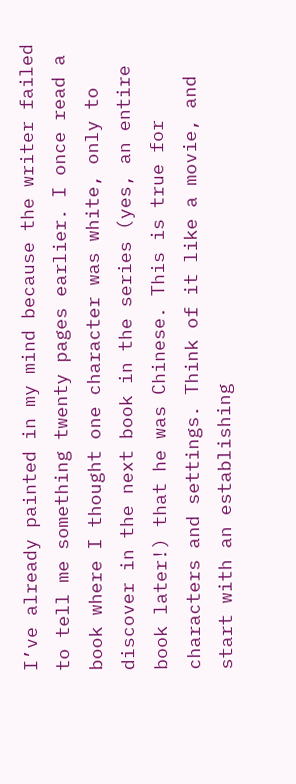I’ve already painted in my mind because the writer failed to tell me something twenty pages earlier. I once read a book where I thought one character was white, only to discover in the next book in the series (yes, an entire book later!) that he was Chinese. This is true for characters and settings. Think of it like a movie, and start with an establishing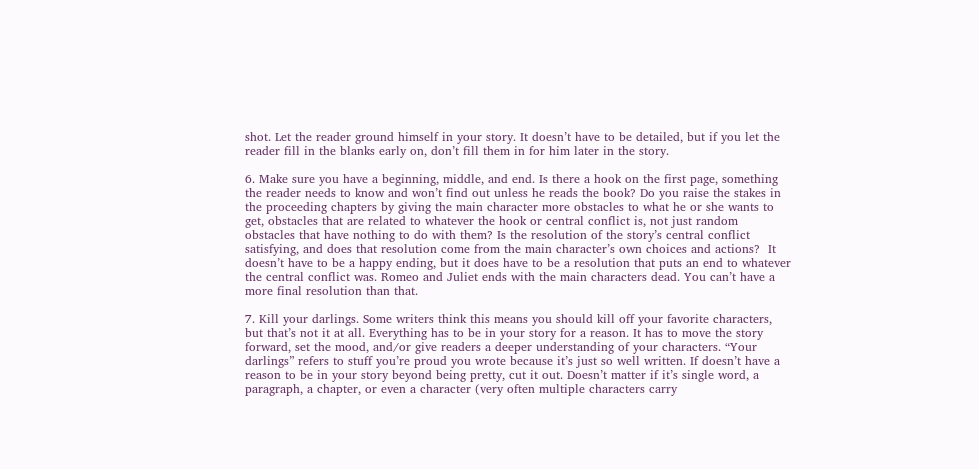shot. Let the reader ground himself in your story. It doesn’t have to be detailed, but if you let the reader fill in the blanks early on, don’t fill them in for him later in the story.

6. Make sure you have a beginning, middle, and end. Is there a hook on the first page, something the reader needs to know and won’t find out unless he reads the book? Do you raise the stakes in the proceeding chapters by giving the main character more obstacles to what he or she wants to get, obstacles that are related to whatever the hook or central conflict is, not just random obstacles that have nothing to do with them? Is the resolution of the story’s central conflict satisfying, and does that resolution come from the main character’s own choices and actions?  It doesn’t have to be a happy ending, but it does have to be a resolution that puts an end to whatever the central conflict was. Romeo and Juliet ends with the main characters dead. You can’t have a more final resolution than that.

7. Kill your darlings. Some writers think this means you should kill off your favorite characters, but that’s not it at all. Everything has to be in your story for a reason. It has to move the story forward, set the mood, and/or give readers a deeper understanding of your characters. “Your darlings” refers to stuff you’re proud you wrote because it’s just so well written. If doesn’t have a reason to be in your story beyond being pretty, cut it out. Doesn’t matter if it’s single word, a paragraph, a chapter, or even a character (very often multiple characters carry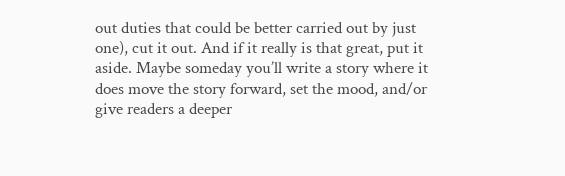out duties that could be better carried out by just one), cut it out. And if it really is that great, put it aside. Maybe someday you’ll write a story where it does move the story forward, set the mood, and/or give readers a deeper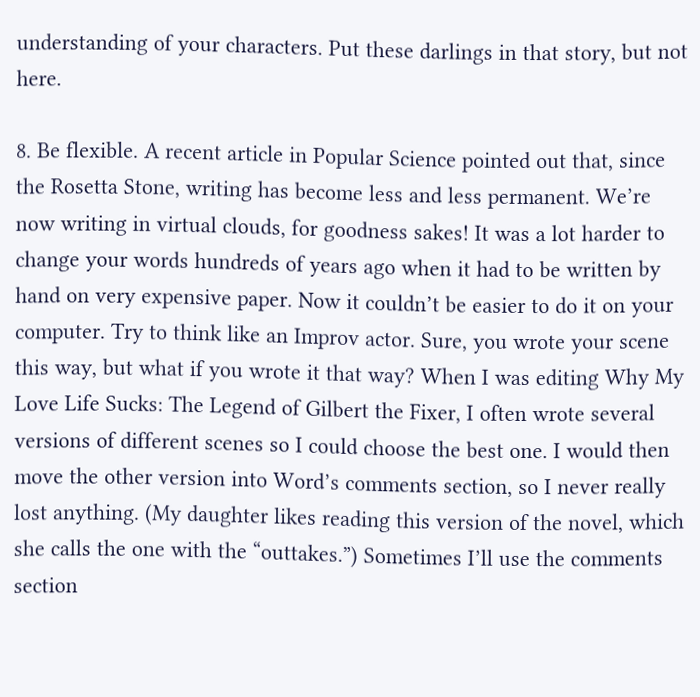understanding of your characters. Put these darlings in that story, but not here.

8. Be flexible. A recent article in Popular Science pointed out that, since the Rosetta Stone, writing has become less and less permanent. We’re now writing in virtual clouds, for goodness sakes! It was a lot harder to change your words hundreds of years ago when it had to be written by hand on very expensive paper. Now it couldn’t be easier to do it on your computer. Try to think like an Improv actor. Sure, you wrote your scene this way, but what if you wrote it that way? When I was editing Why My Love Life Sucks: The Legend of Gilbert the Fixer, I often wrote several versions of different scenes so I could choose the best one. I would then move the other version into Word’s comments section, so I never really lost anything. (My daughter likes reading this version of the novel, which she calls the one with the “outtakes.”) Sometimes I’ll use the comments section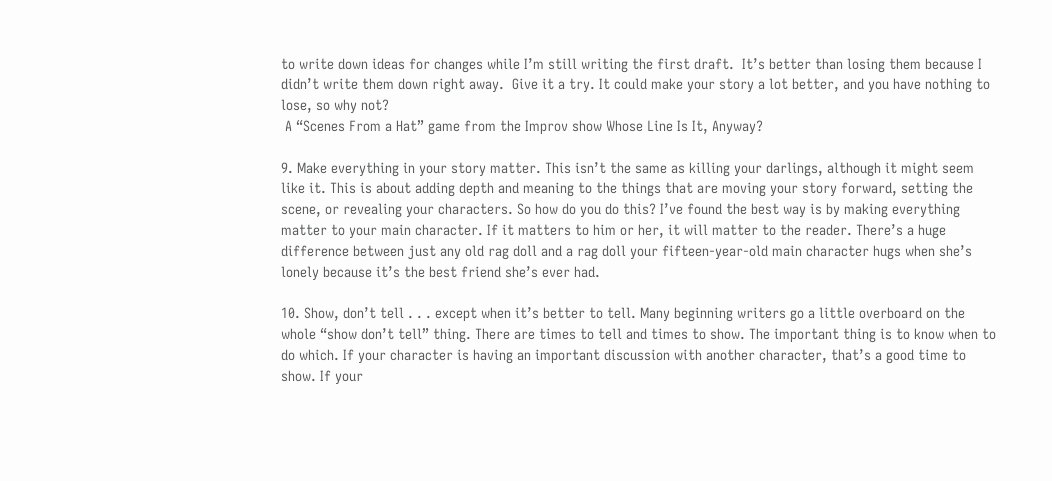to write down ideas for changes while I’m still writing the first draft.  It’s better than losing them because I didn’t write them down right away.  Give it a try. It could make your story a lot better, and you have nothing to lose, so why not?
 A “Scenes From a Hat” game from the Improv show Whose Line Is It, Anyway?

9. Make everything in your story matter. This isn’t the same as killing your darlings, although it might seem like it. This is about adding depth and meaning to the things that are moving your story forward, setting the scene, or revealing your characters. So how do you do this? I’ve found the best way is by making everything matter to your main character. If it matters to him or her, it will matter to the reader. There’s a huge difference between just any old rag doll and a rag doll your fifteen-year-old main character hugs when she’s lonely because it’s the best friend she’s ever had.

10. Show, don’t tell . . . except when it’s better to tell. Many beginning writers go a little overboard on the whole “show don’t tell” thing. There are times to tell and times to show. The important thing is to know when to do which. If your character is having an important discussion with another character, that’s a good time to show. If your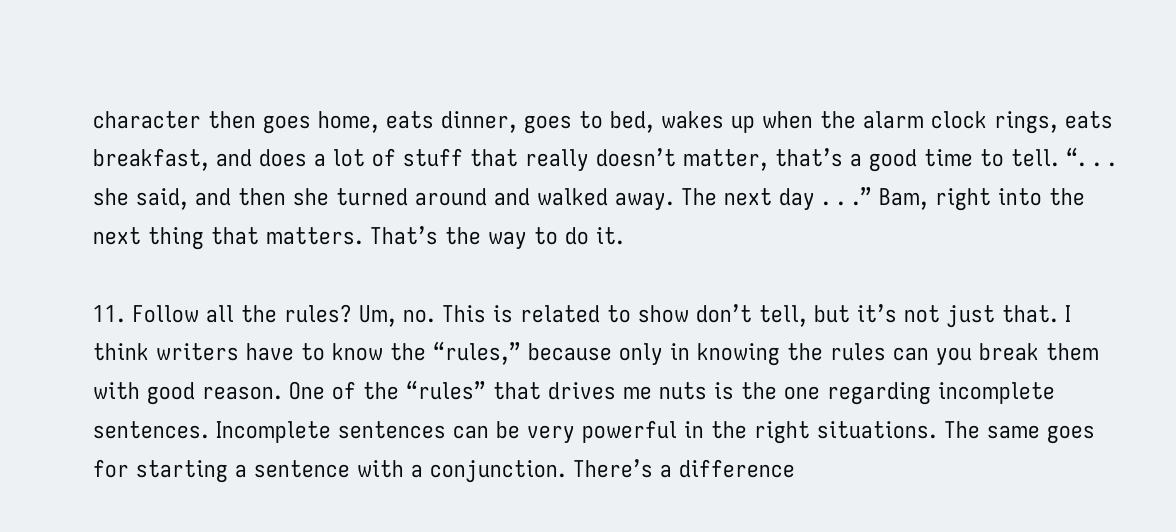character then goes home, eats dinner, goes to bed, wakes up when the alarm clock rings, eats breakfast, and does a lot of stuff that really doesn’t matter, that’s a good time to tell. “. . . she said, and then she turned around and walked away. The next day . . .” Bam, right into the next thing that matters. That’s the way to do it.

11. Follow all the rules? Um, no. This is related to show don’t tell, but it’s not just that. I think writers have to know the “rules,” because only in knowing the rules can you break them with good reason. One of the “rules” that drives me nuts is the one regarding incomplete sentences. Incomplete sentences can be very powerful in the right situations. The same goes for starting a sentence with a conjunction. There’s a difference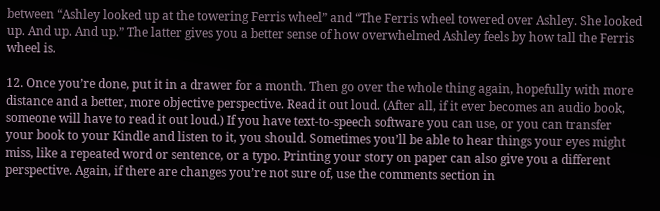between “Ashley looked up at the towering Ferris wheel” and “The Ferris wheel towered over Ashley. She looked up. And up. And up.” The latter gives you a better sense of how overwhelmed Ashley feels by how tall the Ferris wheel is.

12. Once you’re done, put it in a drawer for a month. Then go over the whole thing again, hopefully with more distance and a better, more objective perspective. Read it out loud. (After all, if it ever becomes an audio book, someone will have to read it out loud.) If you have text-to-speech software you can use, or you can transfer your book to your Kindle and listen to it, you should. Sometimes you’ll be able to hear things your eyes might miss, like a repeated word or sentence, or a typo. Printing your story on paper can also give you a different perspective. Again, if there are changes you’re not sure of, use the comments section in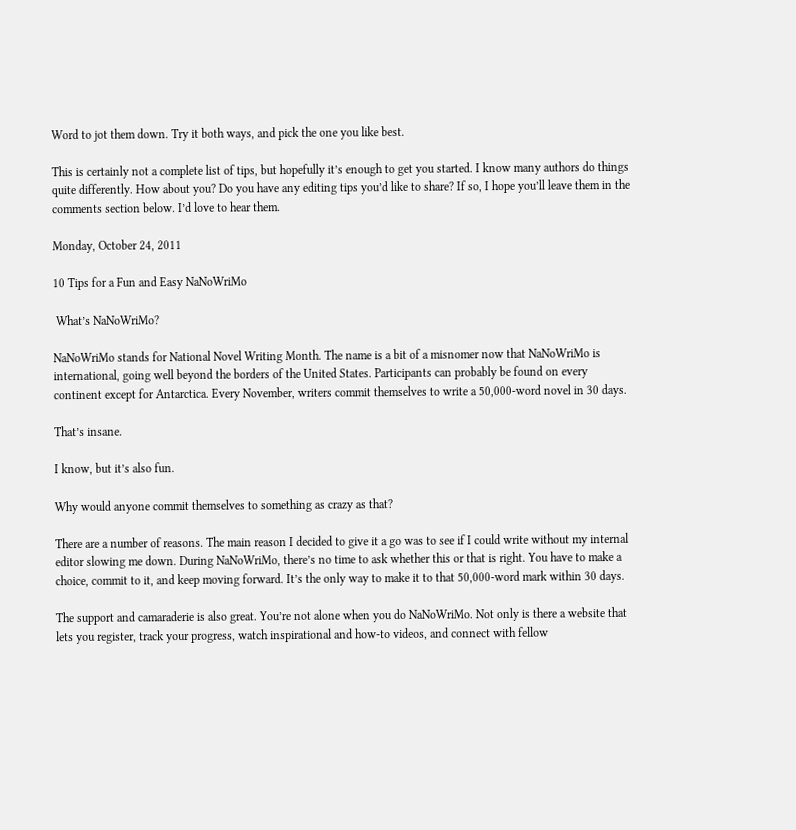Word to jot them down. Try it both ways, and pick the one you like best.

This is certainly not a complete list of tips, but hopefully it’s enough to get you started. I know many authors do things quite differently. How about you? Do you have any editing tips you’d like to share? If so, I hope you’ll leave them in the comments section below. I’d love to hear them.

Monday, October 24, 2011

10 Tips for a Fun and Easy NaNoWriMo

 What’s NaNoWriMo?

NaNoWriMo stands for National Novel Writing Month. The name is a bit of a misnomer now that NaNoWriMo is international, going well beyond the borders of the United States. Participants can probably be found on every continent except for Antarctica. Every November, writers commit themselves to write a 50,000-word novel in 30 days.

That’s insane.

I know, but it’s also fun.

Why would anyone commit themselves to something as crazy as that?

There are a number of reasons. The main reason I decided to give it a go was to see if I could write without my internal editor slowing me down. During NaNoWriMo, there’s no time to ask whether this or that is right. You have to make a choice, commit to it, and keep moving forward. It’s the only way to make it to that 50,000-word mark within 30 days.

The support and camaraderie is also great. You’re not alone when you do NaNoWriMo. Not only is there a website that lets you register, track your progress, watch inspirational and how-to videos, and connect with fellow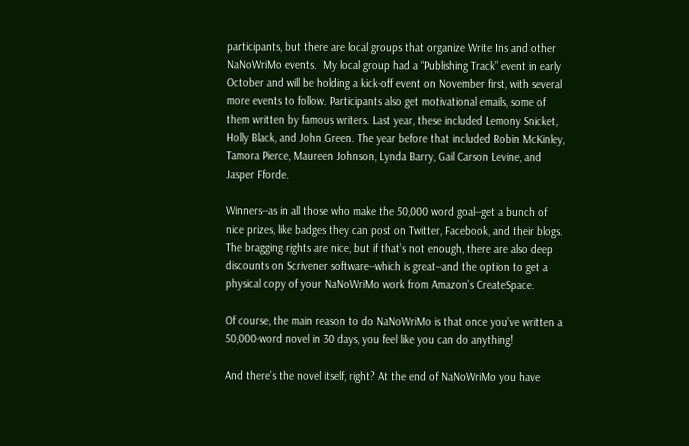participants, but there are local groups that organize Write Ins and other NaNoWriMo events.  My local group had a “Publishing Track” event in early October and will be holding a kick-off event on November first, with several more events to follow. Participants also get motivational emails, some of them written by famous writers. Last year, these included Lemony Snicket, Holly Black, and John Green. The year before that included Robin McKinley, Tamora Pierce, Maureen Johnson, Lynda Barry, Gail Carson Levine, and Jasper Fforde.

Winners--as in all those who make the 50,000 word goal--get a bunch of nice prizes, like badges they can post on Twitter, Facebook, and their blogs. The bragging rights are nice, but if that’s not enough, there are also deep discounts on Scrivener software--which is great--and the option to get a physical copy of your NaNoWriMo work from Amazon’s CreateSpace.

Of course, the main reason to do NaNoWriMo is that once you’ve written a 50,000-word novel in 30 days, you feel like you can do anything!

And there’s the novel itself, right? At the end of NaNoWriMo you have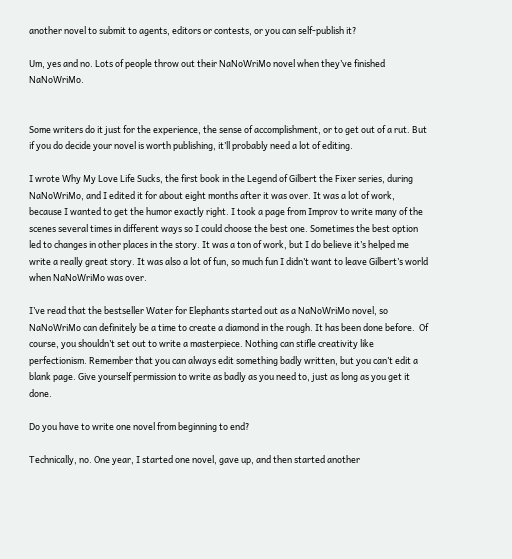another novel to submit to agents, editors or contests, or you can self-publish it?

Um, yes and no. Lots of people throw out their NaNoWriMo novel when they’ve finished NaNoWriMo.


Some writers do it just for the experience, the sense of accomplishment, or to get out of a rut. But if you do decide your novel is worth publishing, it’ll probably need a lot of editing.

I wrote Why My Love Life Sucks, the first book in the Legend of Gilbert the Fixer series, during NaNoWriMo, and I edited it for about eight months after it was over. It was a lot of work, because I wanted to get the humor exactly right. I took a page from Improv to write many of the scenes several times in different ways so I could choose the best one. Sometimes the best option led to changes in other places in the story. It was a ton of work, but I do believe it’s helped me write a really great story. It was also a lot of fun, so much fun I didn’t want to leave Gilbert’s world when NaNoWriMo was over.

I’ve read that the bestseller Water for Elephants started out as a NaNoWriMo novel, so NaNoWriMo can definitely be a time to create a diamond in the rough. It has been done before.  Of course, you shouldn’t set out to write a masterpiece. Nothing can stifle creativity like perfectionism. Remember that you can always edit something badly written, but you can’t edit a blank page. Give yourself permission to write as badly as you need to, just as long as you get it done.

Do you have to write one novel from beginning to end?

Technically, no. One year, I started one novel, gave up, and then started another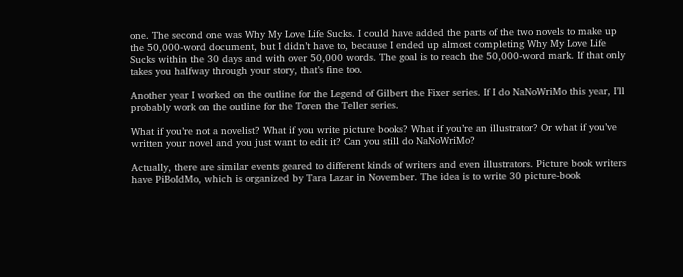one. The second one was Why My Love Life Sucks. I could have added the parts of the two novels to make up the 50,000-word document, but I didn’t have to, because I ended up almost completing Why My Love Life Sucks within the 30 days and with over 50,000 words. The goal is to reach the 50,000-word mark. If that only takes you halfway through your story, that’s fine too.

Another year I worked on the outline for the Legend of Gilbert the Fixer series. If I do NaNoWriMo this year, I’ll probably work on the outline for the Toren the Teller series.

What if you’re not a novelist? What if you write picture books? What if you’re an illustrator? Or what if you’ve written your novel and you just want to edit it? Can you still do NaNoWriMo?

Actually, there are similar events geared to different kinds of writers and even illustrators. Picture book writers have PiBoIdMo, which is organized by Tara Lazar in November. The idea is to write 30 picture-book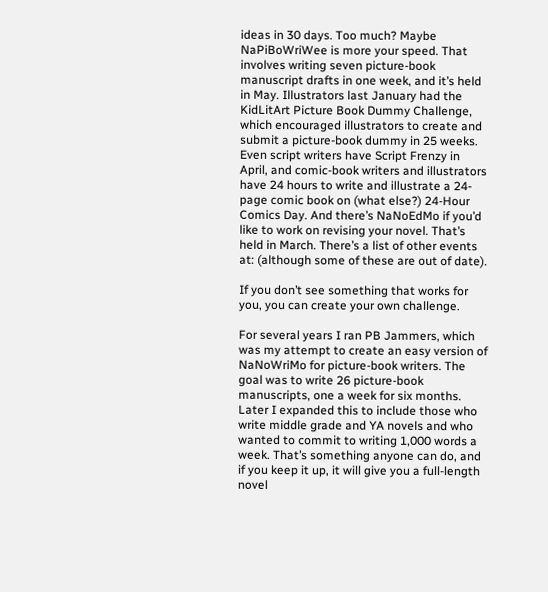ideas in 30 days. Too much? Maybe NaPiBoWriWee is more your speed. That involves writing seven picture-book manuscript drafts in one week, and it’s held in May. Illustrators last January had the KidLitArt Picture Book Dummy Challenge, which encouraged illustrators to create and submit a picture-book dummy in 25 weeks. Even script writers have Script Frenzy in April, and comic-book writers and illustrators have 24 hours to write and illustrate a 24-page comic book on (what else?) 24-Hour Comics Day. And there’s NaNoEdMo if you’d like to work on revising your novel. That’s held in March. There’s a list of other events at: (although some of these are out of date).

If you don’t see something that works for you, you can create your own challenge.

For several years I ran PB Jammers, which was my attempt to create an easy version of NaNoWriMo for picture-book writers. The goal was to write 26 picture-book manuscripts, one a week for six months. Later I expanded this to include those who write middle grade and YA novels and who wanted to commit to writing 1,000 words a week. That’s something anyone can do, and if you keep it up, it will give you a full-length novel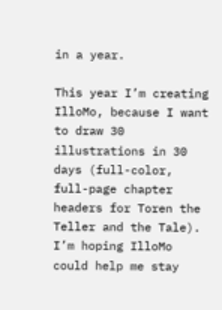in a year.

This year I’m creating IlloMo, because I want to draw 30 illustrations in 30 days (full-color, full-page chapter headers for Toren the Teller and the Tale). I’m hoping IlloMo could help me stay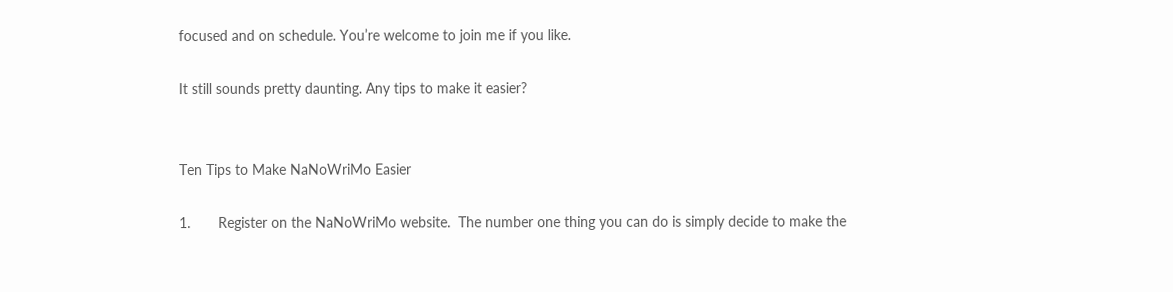focused and on schedule. You’re welcome to join me if you like.

It still sounds pretty daunting. Any tips to make it easier?


Ten Tips to Make NaNoWriMo Easier

1.       Register on the NaNoWriMo website.  The number one thing you can do is simply decide to make the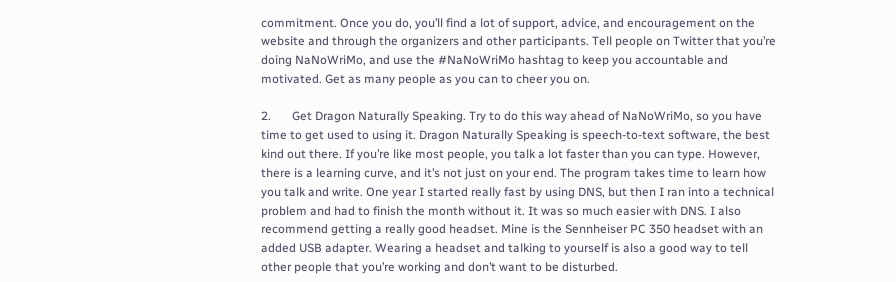commitment. Once you do, you’ll find a lot of support, advice, and encouragement on the website and through the organizers and other participants. Tell people on Twitter that you’re doing NaNoWriMo, and use the #NaNoWriMo hashtag to keep you accountable and motivated. Get as many people as you can to cheer you on.

2.       Get Dragon Naturally Speaking. Try to do this way ahead of NaNoWriMo, so you have time to get used to using it. Dragon Naturally Speaking is speech-to-text software, the best kind out there. If you’re like most people, you talk a lot faster than you can type. However, there is a learning curve, and it’s not just on your end. The program takes time to learn how you talk and write. One year I started really fast by using DNS, but then I ran into a technical problem and had to finish the month without it. It was so much easier with DNS. I also recommend getting a really good headset. Mine is the Sennheiser PC 350 headset with an added USB adapter. Wearing a headset and talking to yourself is also a good way to tell other people that you’re working and don’t want to be disturbed.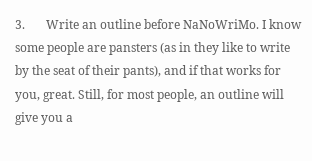3.       Write an outline before NaNoWriMo. I know some people are pansters (as in they like to write by the seat of their pants), and if that works for you, great. Still, for most people, an outline will give you a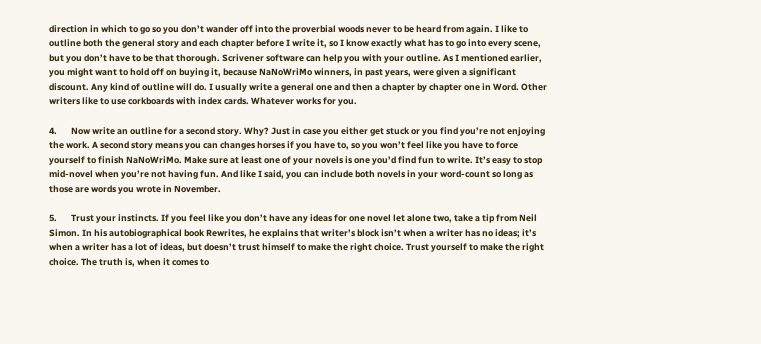direction in which to go so you don’t wander off into the proverbial woods never to be heard from again. I like to outline both the general story and each chapter before I write it, so I know exactly what has to go into every scene, but you don’t have to be that thorough. Scrivener software can help you with your outline. As I mentioned earlier, you might want to hold off on buying it, because NaNoWriMo winners, in past years, were given a significant discount. Any kind of outline will do. I usually write a general one and then a chapter by chapter one in Word. Other writers like to use corkboards with index cards. Whatever works for you.

4.       Now write an outline for a second story. Why? Just in case you either get stuck or you find you’re not enjoying the work. A second story means you can changes horses if you have to, so you won’t feel like you have to force yourself to finish NaNoWriMo. Make sure at least one of your novels is one you’d find fun to write. It’s easy to stop mid-novel when you’re not having fun. And like I said, you can include both novels in your word-count so long as those are words you wrote in November.

5.       Trust your instincts. If you feel like you don’t have any ideas for one novel let alone two, take a tip from Neil Simon. In his autobiographical book Rewrites, he explains that writer’s block isn’t when a writer has no ideas; it’s when a writer has a lot of ideas, but doesn’t trust himself to make the right choice. Trust yourself to make the right choice. The truth is, when it comes to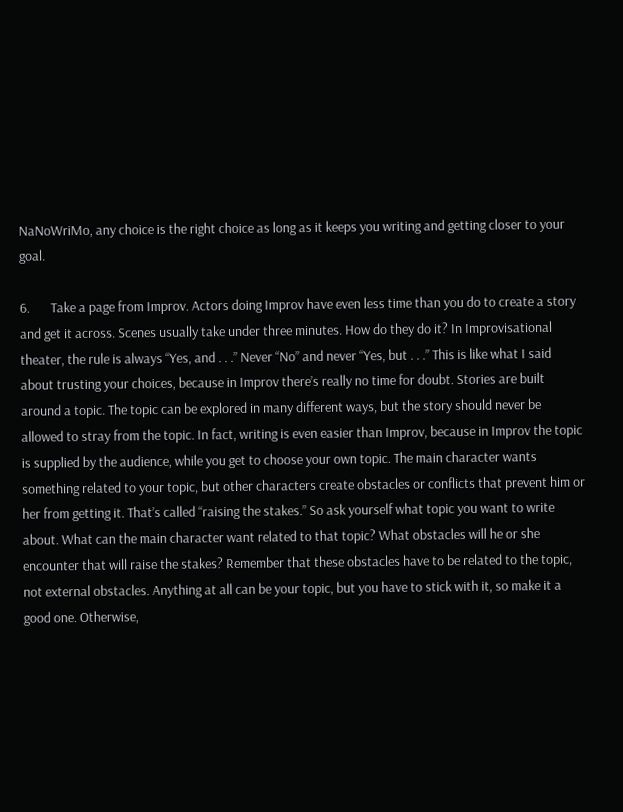NaNoWriMo, any choice is the right choice as long as it keeps you writing and getting closer to your goal.

6.       Take a page from Improv. Actors doing Improv have even less time than you do to create a story and get it across. Scenes usually take under three minutes. How do they do it? In Improvisational theater, the rule is always “Yes, and . . .” Never “No” and never “Yes, but . . .” This is like what I said about trusting your choices, because in Improv there’s really no time for doubt. Stories are built around a topic. The topic can be explored in many different ways, but the story should never be allowed to stray from the topic. In fact, writing is even easier than Improv, because in Improv the topic is supplied by the audience, while you get to choose your own topic. The main character wants something related to your topic, but other characters create obstacles or conflicts that prevent him or her from getting it. That’s called “raising the stakes.” So ask yourself what topic you want to write about. What can the main character want related to that topic? What obstacles will he or she encounter that will raise the stakes? Remember that these obstacles have to be related to the topic, not external obstacles. Anything at all can be your topic, but you have to stick with it, so make it a good one. Otherwise,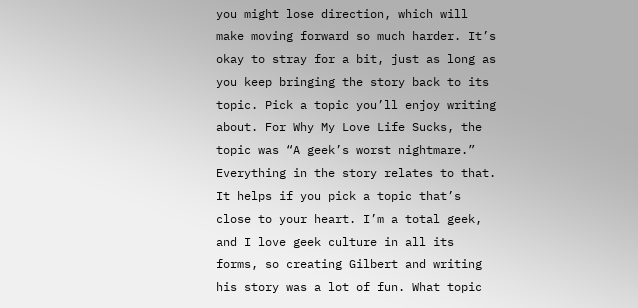you might lose direction, which will make moving forward so much harder. It’s okay to stray for a bit, just as long as you keep bringing the story back to its topic. Pick a topic you’ll enjoy writing about. For Why My Love Life Sucks, the topic was “A geek’s worst nightmare.” Everything in the story relates to that. It helps if you pick a topic that’s close to your heart. I’m a total geek, and I love geek culture in all its forms, so creating Gilbert and writing his story was a lot of fun. What topic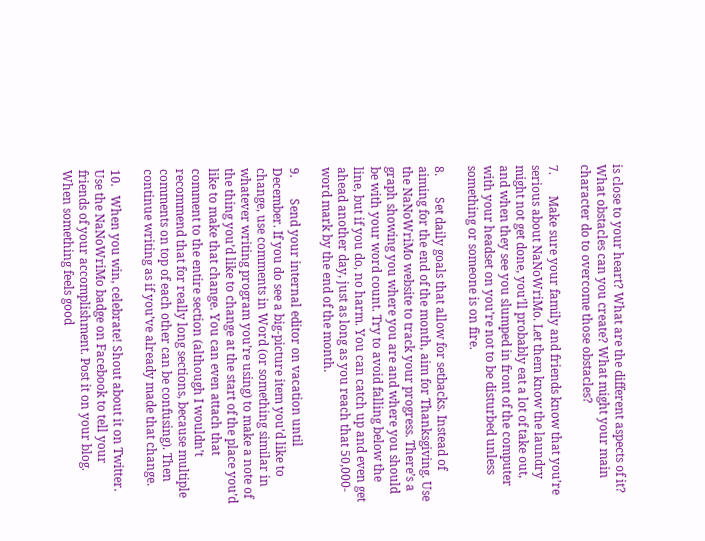is close to your heart? What are the different aspects of it? What obstacles can you create? What might your main character do to overcome those obstacles?

7.       Make sure your family and friends know that you’re serious about NaNoWriMo. Let them know the laundry might not get done, you’ll probably eat a lot of take out, and when they see you slumped in front of the computer with your headset on you’re not to be disturbed unless something or someone is on fire.

8.       Set daily goals that allow for setbacks. Instead of aiming for the end of the month, aim for Thanksgiving. Use the NaNoWriMo website to track your progress. There’s a graph showing you where you are and where you should be with your word count. Try to avoid falling below the line, but if you do, no harm. You can catch up and even get ahead another day, just as long as you reach that 50,000-word mark by the end of the month.

9.       Send your internal editor on vacation until December. If you do see a big-picture item you’d like to change, use comments in Word (or something similar in whatever writing program you’re using) to make a note of the thing you’d like to change at the start of the place you’d like to make that change. You can even attach that comment to the entire section (although I wouldn’t recommend that for really long sections, because multiple comments on top of each other can be confusing). Then continue writing as if you’ve already made that change.

10.   When you win, celebrate! Shout about it on Twitter. Use the NaNoWriMo badge on Facebook to tell your friends of your accomplishment. Post it on your blog. When something feels good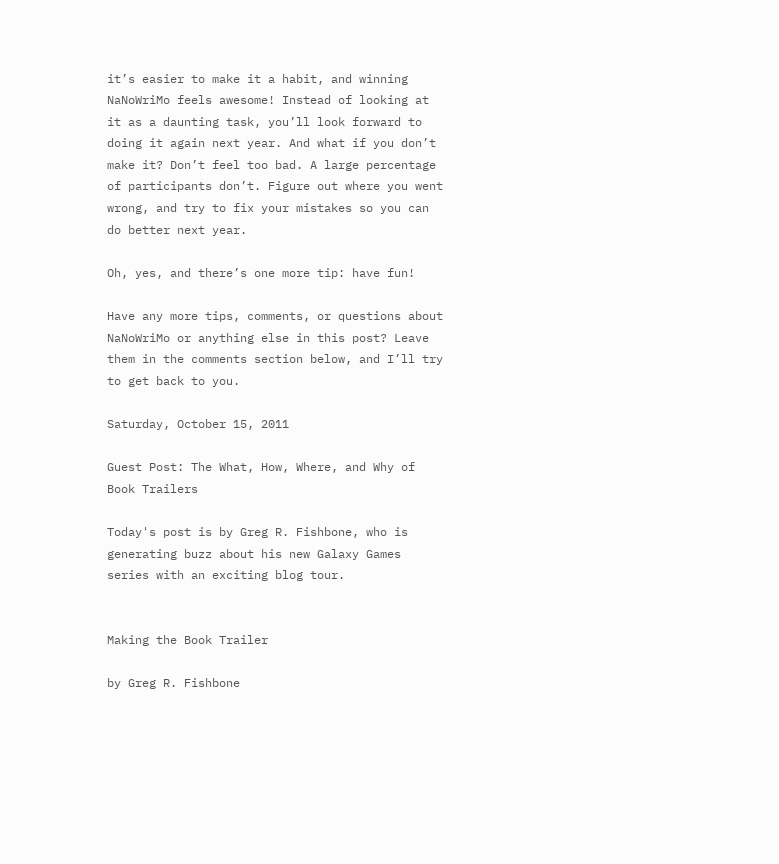it’s easier to make it a habit, and winning NaNoWriMo feels awesome! Instead of looking at it as a daunting task, you’ll look forward to doing it again next year. And what if you don’t make it? Don’t feel too bad. A large percentage of participants don’t. Figure out where you went wrong, and try to fix your mistakes so you can do better next year.

Oh, yes, and there’s one more tip: have fun!

Have any more tips, comments, or questions about NaNoWriMo or anything else in this post? Leave them in the comments section below, and I’ll try to get back to you.

Saturday, October 15, 2011

Guest Post: The What, How, Where, and Why of Book Trailers

Today's post is by Greg R. Fishbone, who is generating buzz about his new Galaxy Games series with an exciting blog tour.


Making the Book Trailer

by Greg R. Fishbone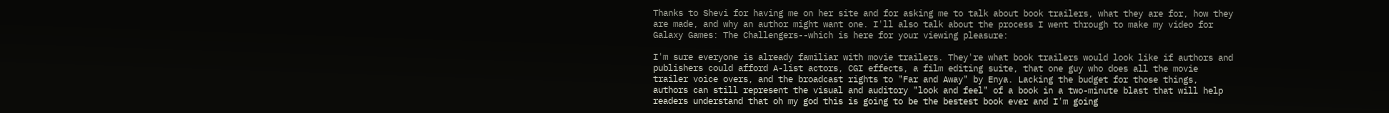Thanks to Shevi for having me on her site and for asking me to talk about book trailers, what they are for, how they are made, and why an author might want one. I'll also talk about the process I went through to make my video for Galaxy Games: The Challengers--which is here for your viewing pleasure:

I'm sure everyone is already familiar with movie trailers. They're what book trailers would look like if authors and publishers could afford A-list actors, CGI effects, a film editing suite, that one guy who does all the movie trailer voice overs, and the broadcast rights to "Far and Away" by Enya. Lacking the budget for those things, authors can still represent the visual and auditory "look and feel" of a book in a two-minute blast that will help readers understand that oh my god this is going to be the bestest book ever and I'm going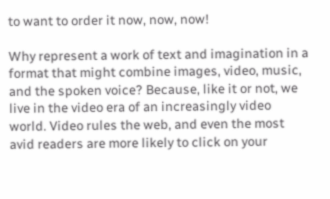to want to order it now, now, now!

Why represent a work of text and imagination in a format that might combine images, video, music, and the spoken voice? Because, like it or not, we live in the video era of an increasingly video world. Video rules the web, and even the most avid readers are more likely to click on your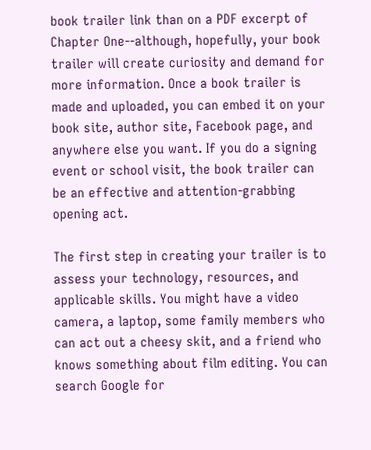book trailer link than on a PDF excerpt of Chapter One--although, hopefully, your book trailer will create curiosity and demand for more information. Once a book trailer is made and uploaded, you can embed it on your book site, author site, Facebook page, and anywhere else you want. If you do a signing event or school visit, the book trailer can be an effective and attention-grabbing opening act.

The first step in creating your trailer is to assess your technology, resources, and applicable skills. You might have a video camera, a laptop, some family members who can act out a cheesy skit, and a friend who knows something about film editing. You can search Google for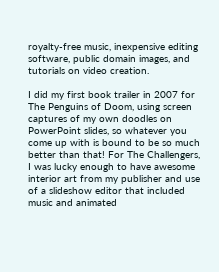royalty-free music, inexpensive editing software, public domain images, and tutorials on video creation.

I did my first book trailer in 2007 for The Penguins of Doom, using screen captures of my own doodles on PowerPoint slides, so whatever you come up with is bound to be so much better than that! For The Challengers, I was lucky enough to have awesome interior art from my publisher and use of a slideshow editor that included music and animated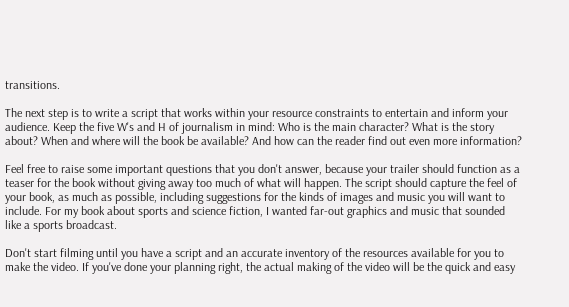transitions.

The next step is to write a script that works within your resource constraints to entertain and inform your audience. Keep the five W's and H of journalism in mind: Who is the main character? What is the story about? When and where will the book be available? And how can the reader find out even more information?

Feel free to raise some important questions that you don't answer, because your trailer should function as a teaser for the book without giving away too much of what will happen. The script should capture the feel of your book, as much as possible, including suggestions for the kinds of images and music you will want to include. For my book about sports and science fiction, I wanted far-out graphics and music that sounded like a sports broadcast.

Don't start filming until you have a script and an accurate inventory of the resources available for you to make the video. If you've done your planning right, the actual making of the video will be the quick and easy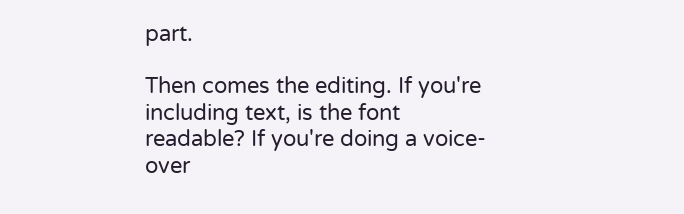part.

Then comes the editing. If you're including text, is the font readable? If you're doing a voice-over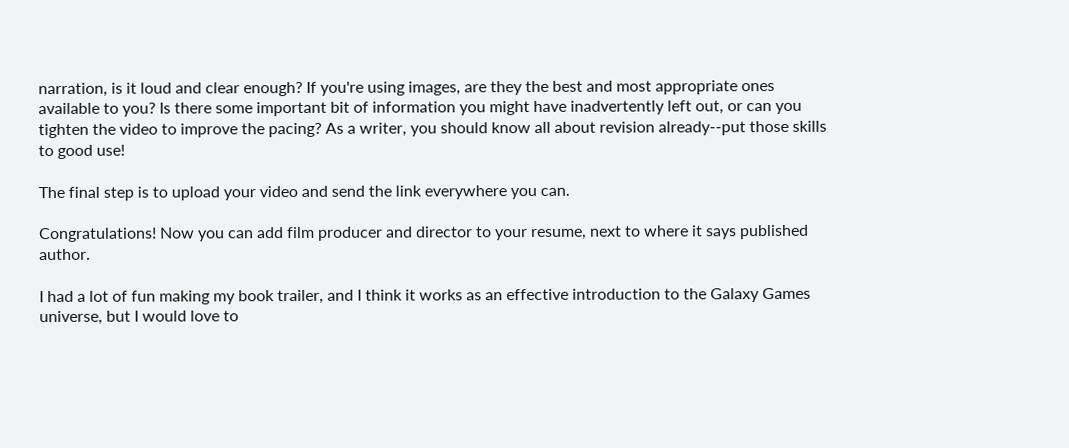narration, is it loud and clear enough? If you're using images, are they the best and most appropriate ones available to you? Is there some important bit of information you might have inadvertently left out, or can you tighten the video to improve the pacing? As a writer, you should know all about revision already--put those skills to good use!

The final step is to upload your video and send the link everywhere you can.

Congratulations! Now you can add film producer and director to your resume, next to where it says published author.

I had a lot of fun making my book trailer, and I think it works as an effective introduction to the Galaxy Games universe, but I would love to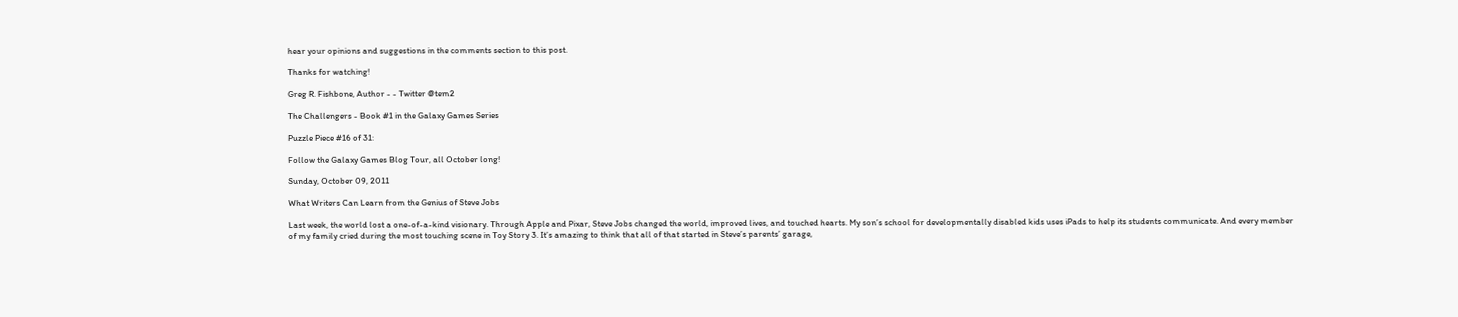hear your opinions and suggestions in the comments section to this post.

Thanks for watching!

Greg R. Fishbone, Author - - Twitter @tem2

The Challengers - Book #1 in the Galaxy Games Series

Puzzle Piece #16 of 31:

Follow the Galaxy Games Blog Tour, all October long!

Sunday, October 09, 2011

What Writers Can Learn from the Genius of Steve Jobs

Last week, the world lost a one-of-a-kind visionary. Through Apple and Pixar, Steve Jobs changed the world, improved lives, and touched hearts. My son’s school for developmentally disabled kids uses iPads to help its students communicate. And every member of my family cried during the most touching scene in Toy Story 3. It’s amazing to think that all of that started in Steve’s parents’ garage,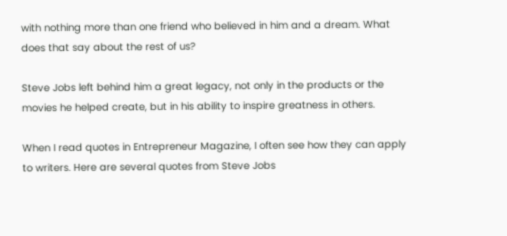with nothing more than one friend who believed in him and a dream. What does that say about the rest of us?

Steve Jobs left behind him a great legacy, not only in the products or the movies he helped create, but in his ability to inspire greatness in others.

When I read quotes in Entrepreneur Magazine, I often see how they can apply to writers. Here are several quotes from Steve Jobs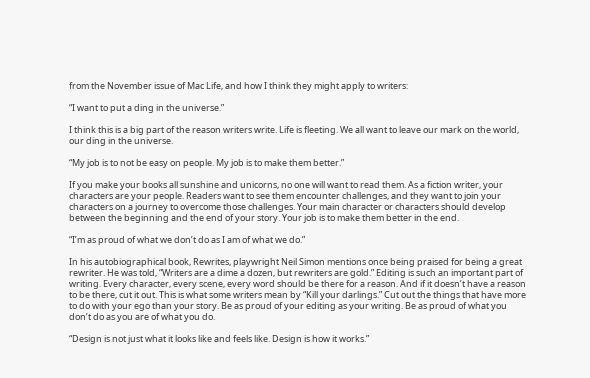from the November issue of Mac Life, and how I think they might apply to writers:

“I want to put a ding in the universe.”

I think this is a big part of the reason writers write. Life is fleeting. We all want to leave our mark on the world, our ding in the universe.

“My job is to not be easy on people. My job is to make them better.”

If you make your books all sunshine and unicorns, no one will want to read them. As a fiction writer, your characters are your people. Readers want to see them encounter challenges, and they want to join your characters on a journey to overcome those challenges. Your main character or characters should develop between the beginning and the end of your story. Your job is to make them better in the end.

“I’m as proud of what we don’t do as I am of what we do.”

In his autobiographical book, Rewrites, playwright Neil Simon mentions once being praised for being a great rewriter. He was told, “Writers are a dime a dozen, but rewriters are gold.” Editing is such an important part of writing. Every character, every scene, every word should be there for a reason. And if it doesn’t have a reason to be there, cut it out. This is what some writers mean by “Kill your darlings.” Cut out the things that have more to do with your ego than your story. Be as proud of your editing as your writing. Be as proud of what you don’t do as you are of what you do.

“Design is not just what it looks like and feels like. Design is how it works.”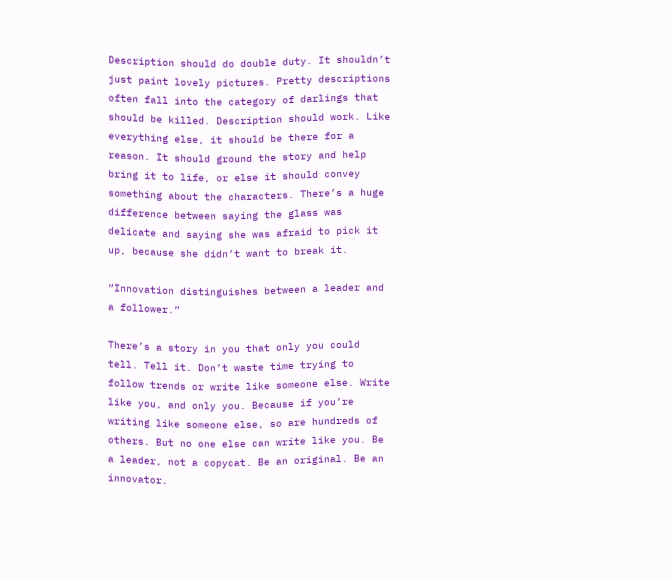Description should do double duty. It shouldn’t just paint lovely pictures. Pretty descriptions often fall into the category of darlings that should be killed. Description should work. Like everything else, it should be there for a reason. It should ground the story and help bring it to life, or else it should convey something about the characters. There’s a huge difference between saying the glass was delicate and saying she was afraid to pick it up, because she didn’t want to break it.

“Innovation distinguishes between a leader and a follower.”

There’s a story in you that only you could tell. Tell it. Don’t waste time trying to follow trends or write like someone else. Write like you, and only you. Because if you’re writing like someone else, so are hundreds of others. But no one else can write like you. Be a leader, not a copycat. Be an original. Be an innovator.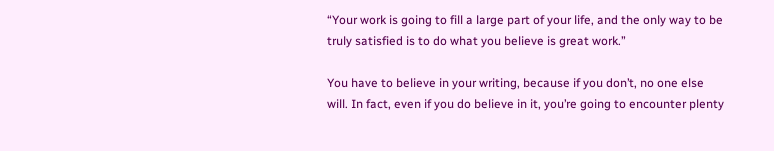“Your work is going to fill a large part of your life, and the only way to be truly satisfied is to do what you believe is great work.”

You have to believe in your writing, because if you don’t, no one else will. In fact, even if you do believe in it, you’re going to encounter plenty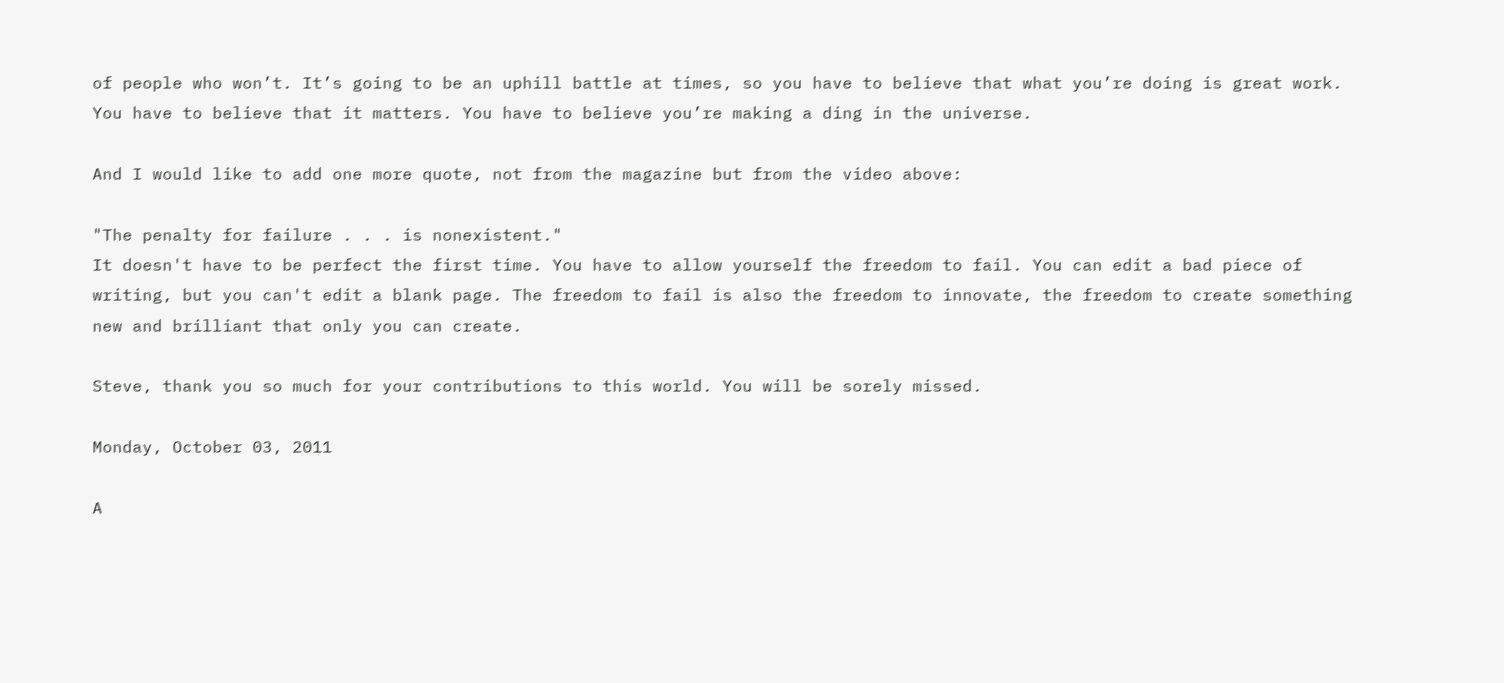of people who won’t. It’s going to be an uphill battle at times, so you have to believe that what you’re doing is great work. You have to believe that it matters. You have to believe you’re making a ding in the universe.

And I would like to add one more quote, not from the magazine but from the video above:

"The penalty for failure . . . is nonexistent."
It doesn't have to be perfect the first time. You have to allow yourself the freedom to fail. You can edit a bad piece of writing, but you can't edit a blank page. The freedom to fail is also the freedom to innovate, the freedom to create something new and brilliant that only you can create.

Steve, thank you so much for your contributions to this world. You will be sorely missed.

Monday, October 03, 2011

A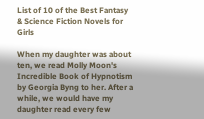List of 10 of the Best Fantasy & Science Fiction Novels for Girls

When my daughter was about ten, we read Molly Moon's Incredible Book of Hypnotism by Georgia Byng to her. After a while, we would have my daughter read every few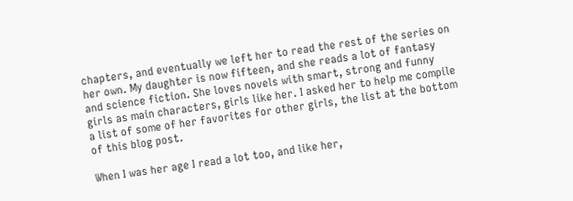chapters, and eventually we left her to read the rest of the series on her own. My daughter is now fifteen, and she reads a lot of fantasy and science fiction. She loves novels with smart, strong and funny girls as main characters, girls like her. I asked her to help me compile a list of some of her favorites for other girls, the list at the bottom of this blog post.

When I was her age I read a lot too, and like her,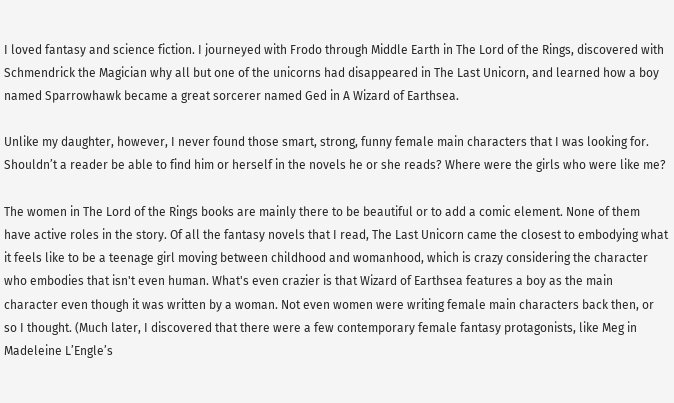I loved fantasy and science fiction. I journeyed with Frodo through Middle Earth in The Lord of the Rings, discovered with Schmendrick the Magician why all but one of the unicorns had disappeared in The Last Unicorn, and learned how a boy named Sparrowhawk became a great sorcerer named Ged in A Wizard of Earthsea.

Unlike my daughter, however, I never found those smart, strong, funny female main characters that I was looking for. Shouldn’t a reader be able to find him or herself in the novels he or she reads? Where were the girls who were like me?

The women in The Lord of the Rings books are mainly there to be beautiful or to add a comic element. None of them have active roles in the story. Of all the fantasy novels that I read, The Last Unicorn came the closest to embodying what it feels like to be a teenage girl moving between childhood and womanhood, which is crazy considering the character who embodies that isn't even human. What's even crazier is that Wizard of Earthsea features a boy as the main character even though it was written by a woman. Not even women were writing female main characters back then, or so I thought. (Much later, I discovered that there were a few contemporary female fantasy protagonists, like Meg in Madeleine L’Engle’s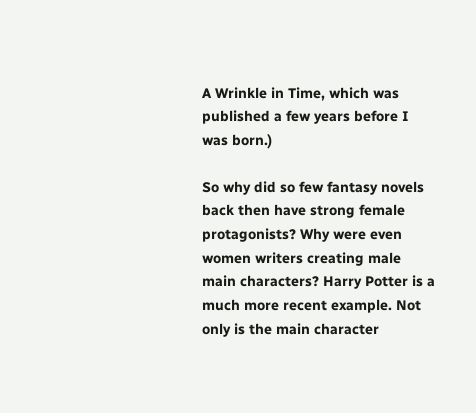A Wrinkle in Time, which was published a few years before I was born.)

So why did so few fantasy novels back then have strong female protagonists? Why were even women writers creating male main characters? Harry Potter is a much more recent example. Not only is the main character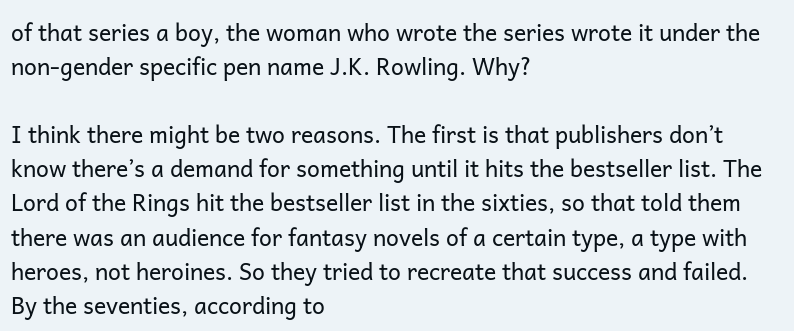of that series a boy, the woman who wrote the series wrote it under the non-gender specific pen name J.K. Rowling. Why?

I think there might be two reasons. The first is that publishers don’t know there’s a demand for something until it hits the bestseller list. The Lord of the Rings hit the bestseller list in the sixties, so that told them there was an audience for fantasy novels of a certain type, a type with heroes, not heroines. So they tried to recreate that success and failed. By the seventies, according to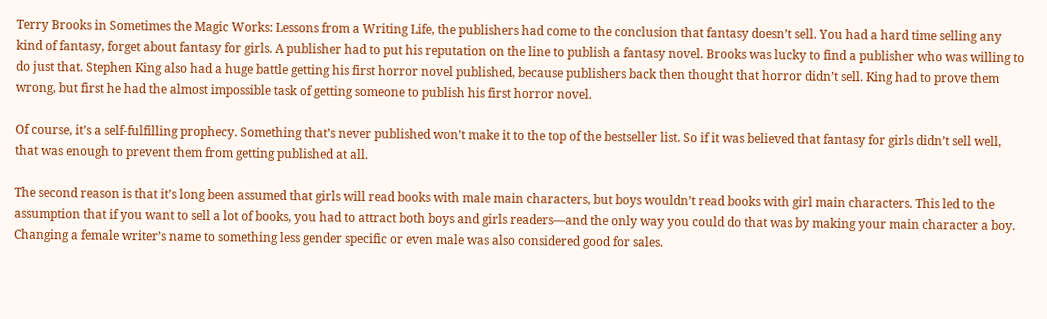Terry Brooks in Sometimes the Magic Works: Lessons from a Writing Life, the publishers had come to the conclusion that fantasy doesn’t sell. You had a hard time selling any kind of fantasy, forget about fantasy for girls. A publisher had to put his reputation on the line to publish a fantasy novel. Brooks was lucky to find a publisher who was willing to do just that. Stephen King also had a huge battle getting his first horror novel published, because publishers back then thought that horror didn’t sell. King had to prove them wrong, but first he had the almost impossible task of getting someone to publish his first horror novel.

Of course, it’s a self-fulfilling prophecy. Something that’s never published won’t make it to the top of the bestseller list. So if it was believed that fantasy for girls didn’t sell well, that was enough to prevent them from getting published at all.

The second reason is that it’s long been assumed that girls will read books with male main characters, but boys wouldn’t read books with girl main characters. This led to the assumption that if you want to sell a lot of books, you had to attract both boys and girls readers—and the only way you could do that was by making your main character a boy. Changing a female writer’s name to something less gender specific or even male was also considered good for sales.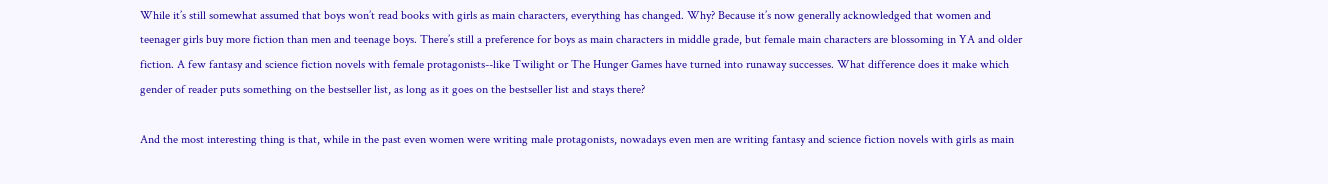While it’s still somewhat assumed that boys won’t read books with girls as main characters, everything has changed. Why? Because it’s now generally acknowledged that women and teenager girls buy more fiction than men and teenage boys. There’s still a preference for boys as main characters in middle grade, but female main characters are blossoming in YA and older fiction. A few fantasy and science fiction novels with female protagonists--like Twilight or The Hunger Games have turned into runaway successes. What difference does it make which gender of reader puts something on the bestseller list, as long as it goes on the bestseller list and stays there?

And the most interesting thing is that, while in the past even women were writing male protagonists, nowadays even men are writing fantasy and science fiction novels with girls as main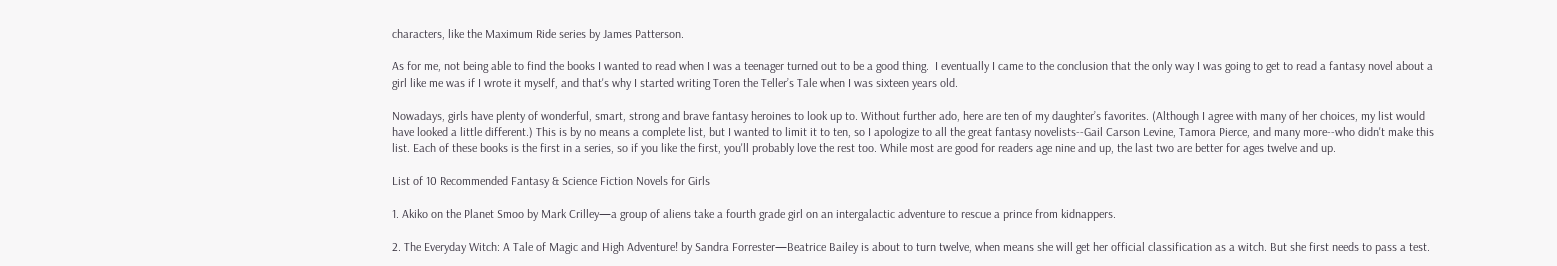characters, like the Maximum Ride series by James Patterson.

As for me, not being able to find the books I wanted to read when I was a teenager turned out to be a good thing.  I eventually I came to the conclusion that the only way I was going to get to read a fantasy novel about a girl like me was if I wrote it myself, and that's why I started writing Toren the Teller’s Tale when I was sixteen years old.

Nowadays, girls have plenty of wonderful, smart, strong and brave fantasy heroines to look up to. Without further ado, here are ten of my daughter’s favorites. (Although I agree with many of her choices, my list would have looked a little different.) This is by no means a complete list, but I wanted to limit it to ten, so I apologize to all the great fantasy novelists--Gail Carson Levine, Tamora Pierce, and many more--who didn't make this list. Each of these books is the first in a series, so if you like the first, you'll probably love the rest too. While most are good for readers age nine and up, the last two are better for ages twelve and up.

List of 10 Recommended Fantasy & Science Fiction Novels for Girls

1. Akiko on the Planet Smoo by Mark Crilley—a group of aliens take a fourth grade girl on an intergalactic adventure to rescue a prince from kidnappers.

2. The Everyday Witch: A Tale of Magic and High Adventure! by Sandra Forrester—Beatrice Bailey is about to turn twelve, when means she will get her official classification as a witch. But she first needs to pass a test.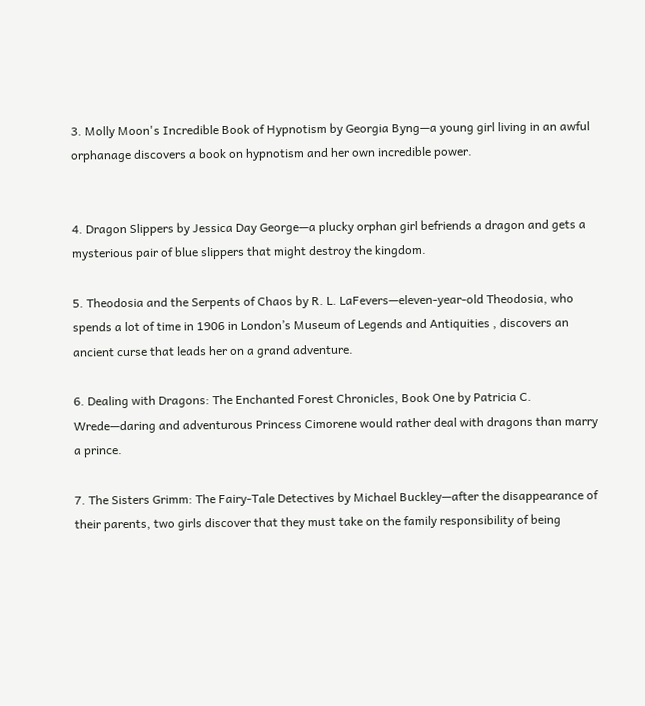3. Molly Moon's Incredible Book of Hypnotism by Georgia Byng—a young girl living in an awful orphanage discovers a book on hypnotism and her own incredible power.


4. Dragon Slippers by Jessica Day George—a plucky orphan girl befriends a dragon and gets a mysterious pair of blue slippers that might destroy the kingdom.

5. Theodosia and the Serpents of Chaos by R. L. LaFevers—eleven-year-old Theodosia, who spends a lot of time in 1906 in London’s Museum of Legends and Antiquities , discovers an ancient curse that leads her on a grand adventure.

6. Dealing with Dragons: The Enchanted Forest Chronicles, Book One by Patricia C. Wrede—daring and adventurous Princess Cimorene would rather deal with dragons than marry a prince.

7. The Sisters Grimm: The Fairy-Tale Detectives by Michael Buckley—after the disappearance of their parents, two girls discover that they must take on the family responsibility of being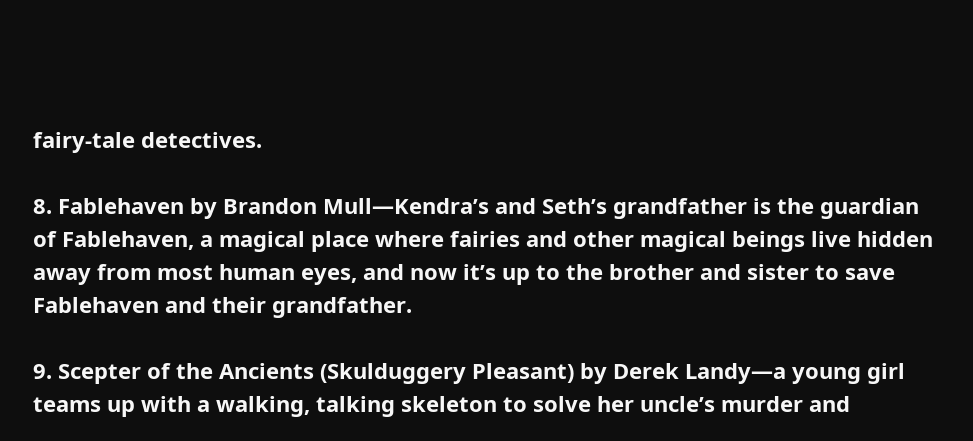fairy-tale detectives.

8. Fablehaven by Brandon Mull—Kendra’s and Seth’s grandfather is the guardian of Fablehaven, a magical place where fairies and other magical beings live hidden away from most human eyes, and now it’s up to the brother and sister to save Fablehaven and their grandfather.

9. Scepter of the Ancients (Skulduggery Pleasant) by Derek Landy—a young girl teams up with a walking, talking skeleton to solve her uncle’s murder and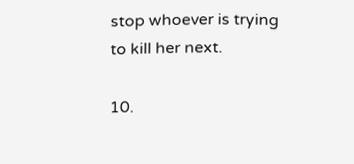stop whoever is trying to kill her next.

10.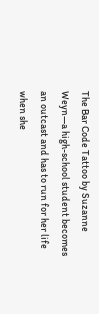The Bar Code Tattoo by Suzanne Weyn—a high-school student becomes an outcast and has to run for her life when she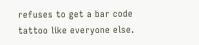refuses to get a bar code tattoo like everyone else.